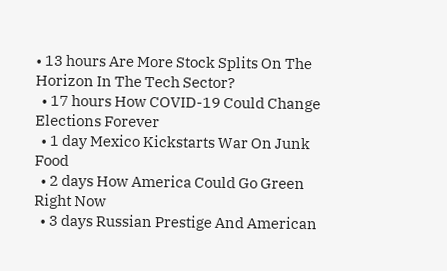• 13 hours Are More Stock Splits On The Horizon In The Tech Sector?
  • 17 hours How COVID-19 Could Change Elections Forever
  • 1 day Mexico Kickstarts War On Junk Food
  • 2 days How America Could Go Green Right Now
  • 3 days Russian Prestige And American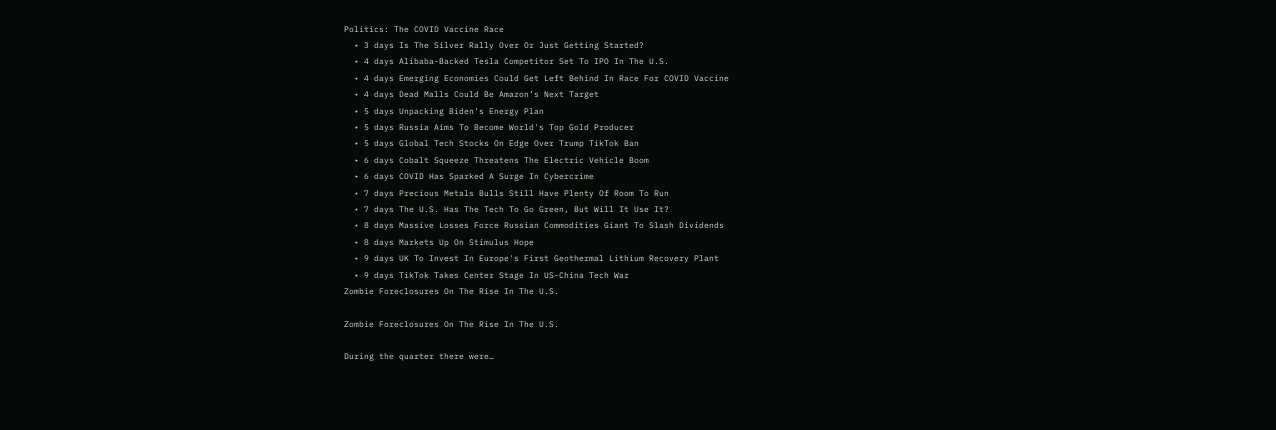Politics: The COVID Vaccine Race
  • 3 days Is The Silver Rally Over Or Just Getting Started?
  • 4 days Alibaba-Backed Tesla Competitor Set To IPO In The U.S.
  • 4 days Emerging Economies Could Get Left Behind In Race For COVID Vaccine
  • 4 days Dead Malls Could Be Amazon’s Next Target
  • 5 days Unpacking Biden's Energy Plan
  • 5 days Russia Aims To Become World's Top Gold Producer
  • 5 days Global Tech Stocks On Edge Over Trump TikTok Ban
  • 6 days Cobalt Squeeze Threatens The Electric Vehicle Boom
  • 6 days COVID Has Sparked A Surge In Cybercrime
  • 7 days Precious Metals Bulls Still Have Plenty Of Room To Run
  • 7 days The U.S. Has The Tech To Go Green, But Will It Use It?
  • 8 days Massive Losses Force Russian Commodities Giant To Slash Dividends
  • 8 days Markets Up On Stimulus Hope
  • 9 days UK To Invest In Europe's First Geothermal Lithium Recovery Plant
  • 9 days TikTok Takes Center Stage In US-China Tech War
Zombie Foreclosures On The Rise In The U.S.

Zombie Foreclosures On The Rise In The U.S.

During the quarter there were…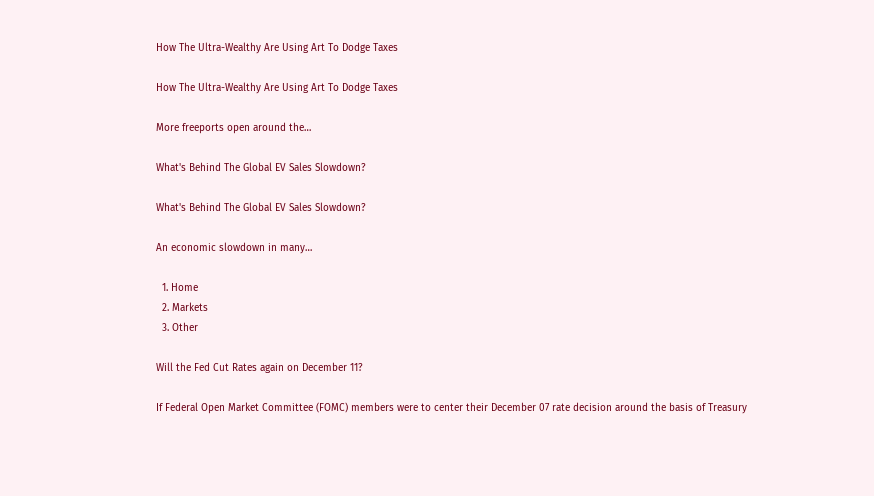How The Ultra-Wealthy Are Using Art To Dodge Taxes

How The Ultra-Wealthy Are Using Art To Dodge Taxes

More freeports open around the…

What's Behind The Global EV Sales Slowdown?

What's Behind The Global EV Sales Slowdown?

An economic slowdown in many…

  1. Home
  2. Markets
  3. Other

Will the Fed Cut Rates again on December 11?

If Federal Open Market Committee (FOMC) members were to center their December 07 rate decision around the basis of Treasury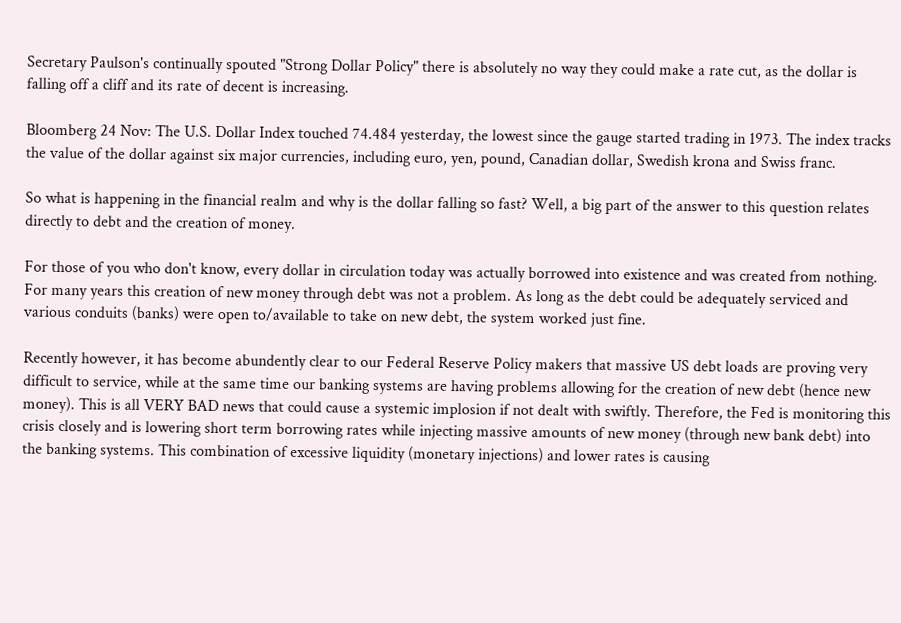Secretary Paulson's continually spouted "Strong Dollar Policy" there is absolutely no way they could make a rate cut, as the dollar is falling off a cliff and its rate of decent is increasing.

Bloomberg 24 Nov: The U.S. Dollar Index touched 74.484 yesterday, the lowest since the gauge started trading in 1973. The index tracks the value of the dollar against six major currencies, including euro, yen, pound, Canadian dollar, Swedish krona and Swiss franc.

So what is happening in the financial realm and why is the dollar falling so fast? Well, a big part of the answer to this question relates directly to debt and the creation of money.

For those of you who don't know, every dollar in circulation today was actually borrowed into existence and was created from nothing. For many years this creation of new money through debt was not a problem. As long as the debt could be adequately serviced and various conduits (banks) were open to/available to take on new debt, the system worked just fine.

Recently however, it has become abundently clear to our Federal Reserve Policy makers that massive US debt loads are proving very difficult to service, while at the same time our banking systems are having problems allowing for the creation of new debt (hence new money). This is all VERY BAD news that could cause a systemic implosion if not dealt with swiftly. Therefore, the Fed is monitoring this crisis closely and is lowering short term borrowing rates while injecting massive amounts of new money (through new bank debt) into the banking systems. This combination of excessive liquidity (monetary injections) and lower rates is causing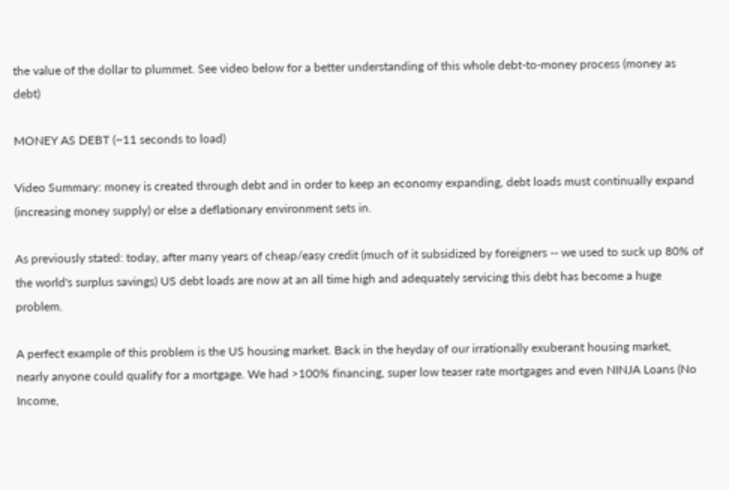the value of the dollar to plummet. See video below for a better understanding of this whole debt-to-money process (money as debt)

MONEY AS DEBT (~11 seconds to load)

Video Summary: money is created through debt and in order to keep an economy expanding, debt loads must continually expand (increasing money supply) or else a deflationary environment sets in.

As previously stated: today, after many years of cheap/easy credit (much of it subsidized by foreigners -- we used to suck up 80% of the world's surplus savings) US debt loads are now at an all time high and adequately servicing this debt has become a huge problem.

A perfect example of this problem is the US housing market. Back in the heyday of our irrationally exuberant housing market, nearly anyone could qualify for a mortgage. We had >100% financing, super low teaser rate mortgages and even NINJA Loans (No Income,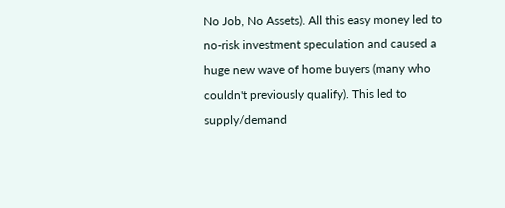No Job, No Assets). All this easy money led to no-risk investment speculation and caused a huge new wave of home buyers (many who couldn't previously qualify). This led to supply/demand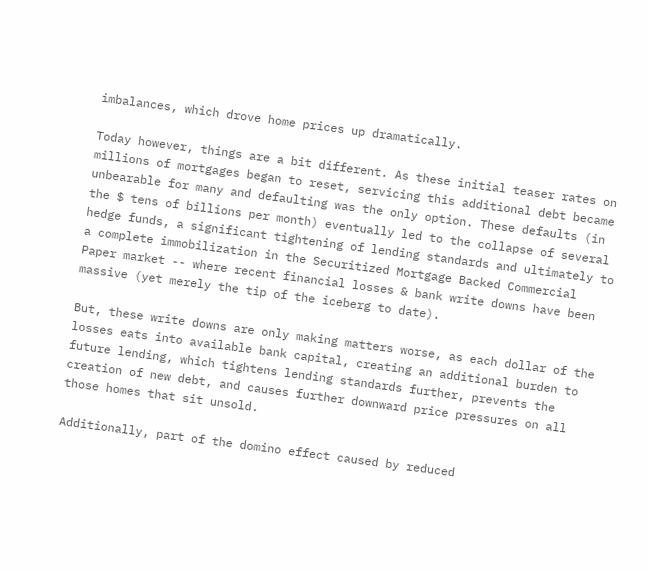imbalances, which drove home prices up dramatically.

Today however, things are a bit different. As these initial teaser rates on millions of mortgages began to reset, servicing this additional debt became unbearable for many and defaulting was the only option. These defaults (in the $ tens of billions per month) eventually led to the collapse of several hedge funds, a significant tightening of lending standards and ultimately to a complete immobilization in the Securitized Mortgage Backed Commercial Paper market -- where recent financial losses & bank write downs have been massive (yet merely the tip of the iceberg to date).

But, these write downs are only making matters worse, as each dollar of the losses eats into available bank capital, creating an additional burden to future lending, which tightens lending standards further, prevents the creation of new debt, and causes further downward price pressures on all those homes that sit unsold.

Additionally, part of the domino effect caused by reduced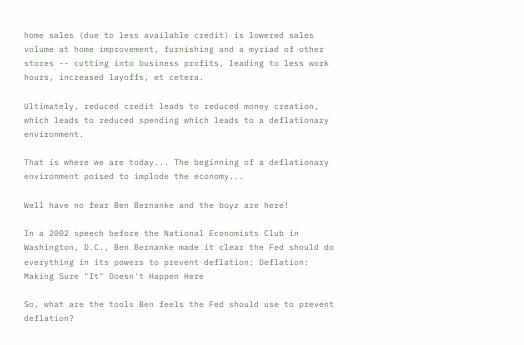home sales (due to less available credit) is lowered sales volume at home improvement, furnishing and a myriad of other stores -- cutting into business profits, leading to less work hours, increased layoffs, et cetera.

Ultimately, reduced credit leads to reduced money creation, which leads to reduced spending which leads to a deflationary environment.

That is where we are today... The beginning of a deflationary environment poised to implode the economy...

Well have no fear Ben Bernanke and the boyz are here!

In a 2002 speech before the National Economists Club in Washington, D.C., Ben Bernanke made it clear the Fed should do everything in its powers to prevent deflation: Deflation: Making Sure "It" Doesn't Happen Here

So, what are the tools Ben feels the Fed should use to prevent deflation?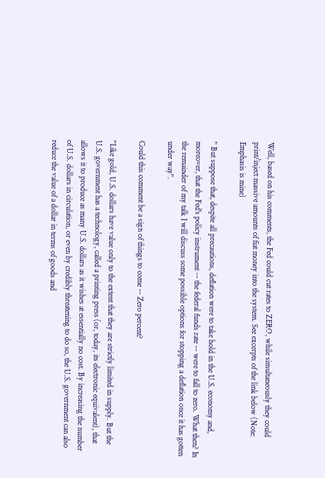Well, based on his comments, the Fed could cut rates to ZERO, while simultaneously they could print/inject massive amounts of fiat money into the system. See excerpts of the link below (Note: Emphasis is mine)

" But suppose that, despite all precautions, deflation were to take hold in the U.S. economy and, moreover, that the Fed's policy instrument -- the federal funds rate -- were to fall to zero. What then? In the remainder of my talk I will discuss some possible options for stopping a deflation once it has gotten under way".

Could this comment be a sign of things to come -- Zero percent?

"Like gold, U.S. dollars have value only to the extent that they are strictly limited in supply. But the U.S. government has a technology, called a printing press (or, today, its electronic equivalent), that allows it to produce as many U.S. dollars as it wishes at essentially no cost. By increasing the number of U.S. dollars in circulation, or even by credibly threatening to do so, the U.S. government can also reduce the value of a dollar in terms of goods and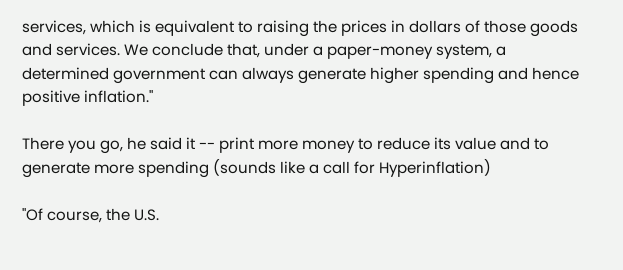services, which is equivalent to raising the prices in dollars of those goods and services. We conclude that, under a paper-money system, a determined government can always generate higher spending and hence positive inflation."

There you go, he said it -- print more money to reduce its value and to generate more spending (sounds like a call for Hyperinflation)

"Of course, the U.S.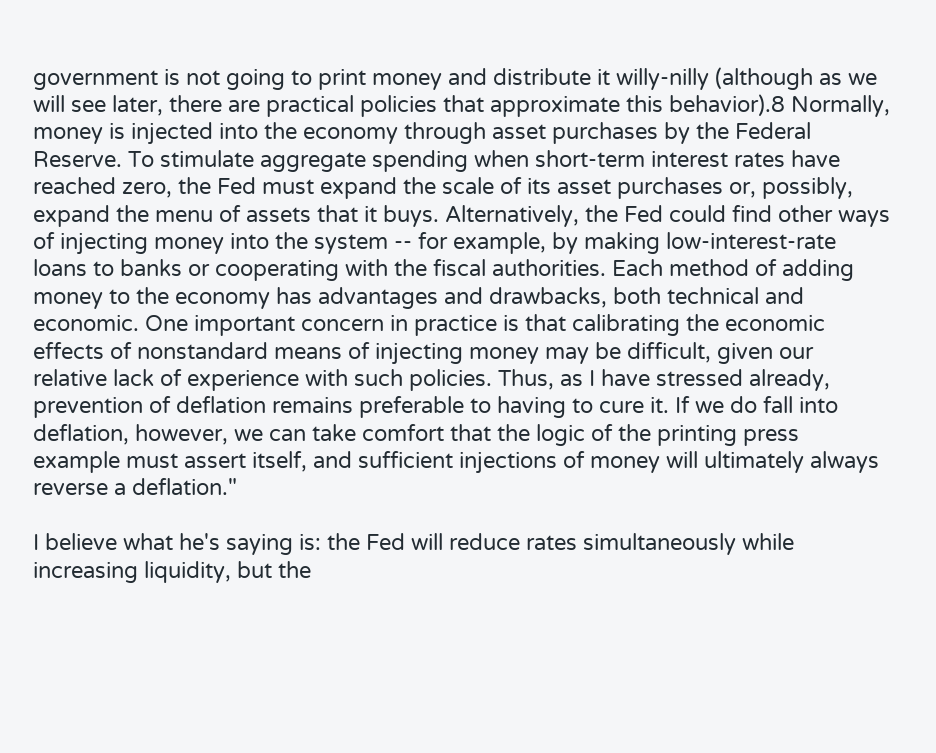government is not going to print money and distribute it willy-nilly (although as we will see later, there are practical policies that approximate this behavior).8 Normally, money is injected into the economy through asset purchases by the Federal Reserve. To stimulate aggregate spending when short-term interest rates have reached zero, the Fed must expand the scale of its asset purchases or, possibly, expand the menu of assets that it buys. Alternatively, the Fed could find other ways of injecting money into the system -- for example, by making low-interest-rate loans to banks or cooperating with the fiscal authorities. Each method of adding money to the economy has advantages and drawbacks, both technical and economic. One important concern in practice is that calibrating the economic effects of nonstandard means of injecting money may be difficult, given our relative lack of experience with such policies. Thus, as I have stressed already, prevention of deflation remains preferable to having to cure it. If we do fall into deflation, however, we can take comfort that the logic of the printing press example must assert itself, and sufficient injections of money will ultimately always reverse a deflation."

I believe what he's saying is: the Fed will reduce rates simultaneously while increasing liquidity, but the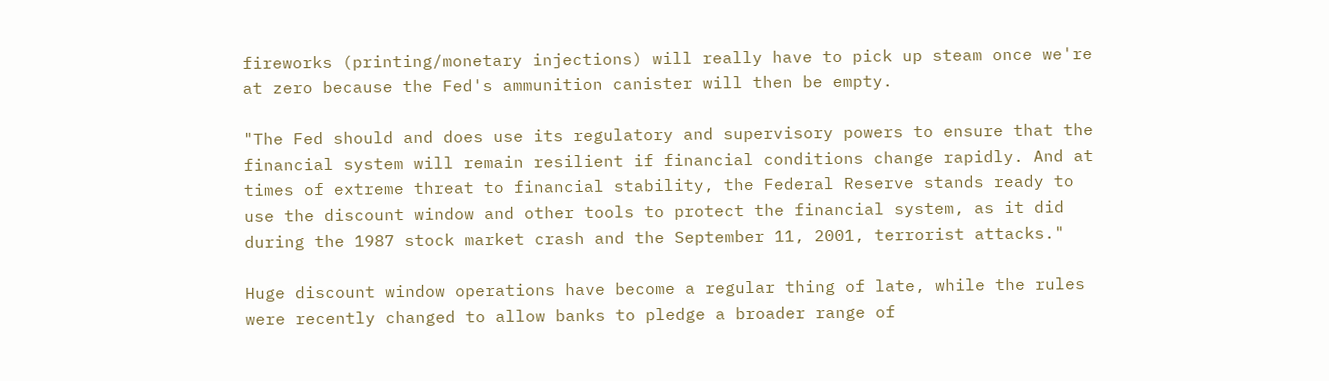fireworks (printing/monetary injections) will really have to pick up steam once we're at zero because the Fed's ammunition canister will then be empty.

"The Fed should and does use its regulatory and supervisory powers to ensure that the financial system will remain resilient if financial conditions change rapidly. And at times of extreme threat to financial stability, the Federal Reserve stands ready to use the discount window and other tools to protect the financial system, as it did during the 1987 stock market crash and the September 11, 2001, terrorist attacks."

Huge discount window operations have become a regular thing of late, while the rules were recently changed to allow banks to pledge a broader range of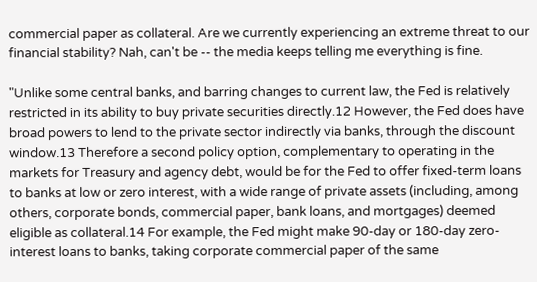commercial paper as collateral. Are we currently experiencing an extreme threat to our financial stability? Nah, can't be -- the media keeps telling me everything is fine.

"Unlike some central banks, and barring changes to current law, the Fed is relatively restricted in its ability to buy private securities directly.12 However, the Fed does have broad powers to lend to the private sector indirectly via banks, through the discount window.13 Therefore a second policy option, complementary to operating in the markets for Treasury and agency debt, would be for the Fed to offer fixed-term loans to banks at low or zero interest, with a wide range of private assets (including, among others, corporate bonds, commercial paper, bank loans, and mortgages) deemed eligible as collateral.14 For example, the Fed might make 90-day or 180-day zero-interest loans to banks, taking corporate commercial paper of the same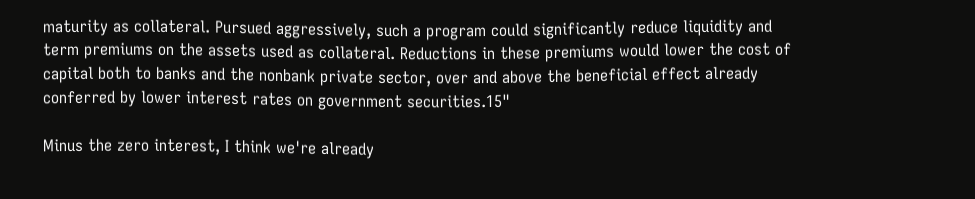maturity as collateral. Pursued aggressively, such a program could significantly reduce liquidity and term premiums on the assets used as collateral. Reductions in these premiums would lower the cost of capital both to banks and the nonbank private sector, over and above the beneficial effect already conferred by lower interest rates on government securities.15"

Minus the zero interest, I think we're already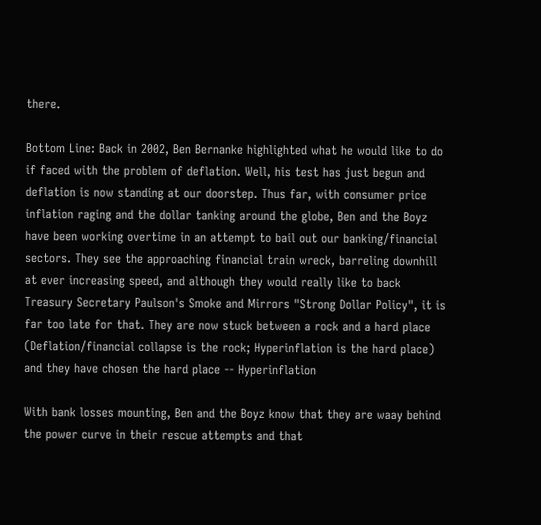there.

Bottom Line: Back in 2002, Ben Bernanke highlighted what he would like to do if faced with the problem of deflation. Well, his test has just begun and deflation is now standing at our doorstep. Thus far, with consumer price inflation raging and the dollar tanking around the globe, Ben and the Boyz have been working overtime in an attempt to bail out our banking/financial sectors. They see the approaching financial train wreck, barreling downhill at ever increasing speed, and although they would really like to back Treasury Secretary Paulson's Smoke and Mirrors "Strong Dollar Policy", it is far too late for that. They are now stuck between a rock and a hard place (Deflation/financial collapse is the rock; Hyperinflation is the hard place) and they have chosen the hard place -- Hyperinflation

With bank losses mounting, Ben and the Boyz know that they are waay behind the power curve in their rescue attempts and that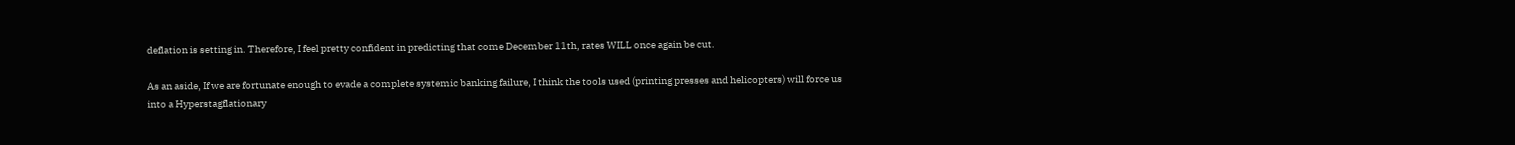deflation is setting in. Therefore, I feel pretty confident in predicting that come December 11th, rates WILL once again be cut.

As an aside, If we are fortunate enough to evade a complete systemic banking failure, I think the tools used (printing presses and helicopters) will force us into a Hyperstagflationary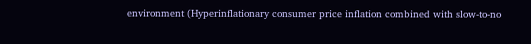environment (Hyperinflationary consumer price inflation combined with slow-to-no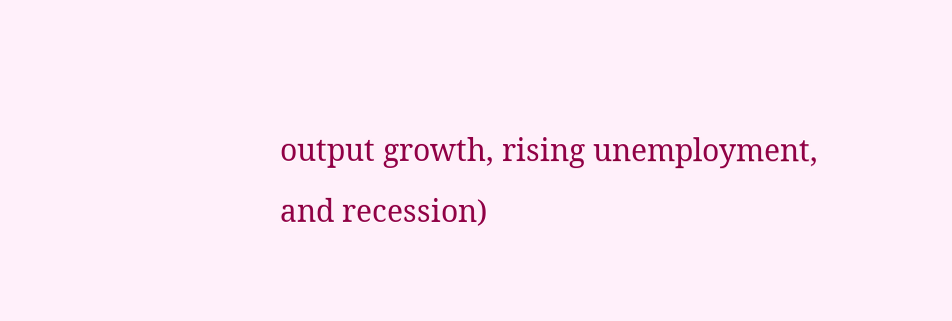output growth, rising unemployment, and recession)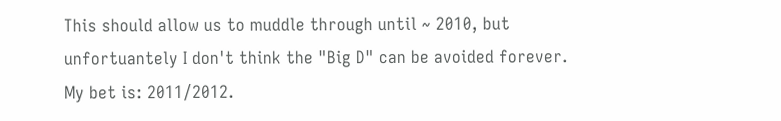This should allow us to muddle through until ~ 2010, but unfortuantely I don't think the "Big D" can be avoided forever. My bet is: 2011/2012.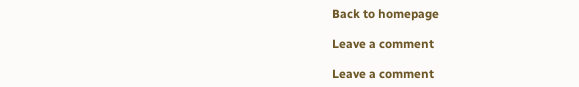Back to homepage

Leave a comment

Leave a comment